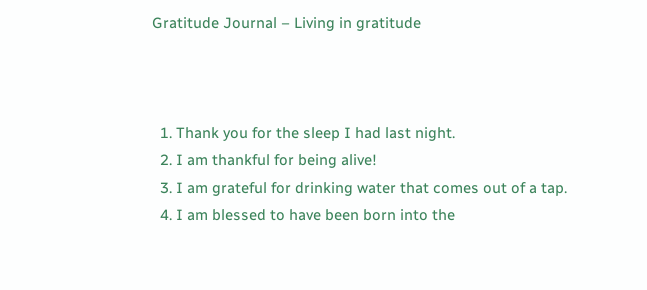Gratitude Journal – Living in gratitude



  1. Thank you for the sleep I had last night.
  2. I am thankful for being alive!
  3. I am grateful for drinking water that comes out of a tap.
  4. I am blessed to have been born into the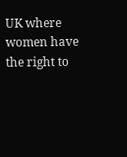UK where women have the right to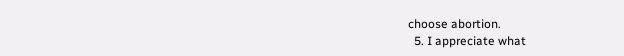choose abortion.
  5. I appreciate what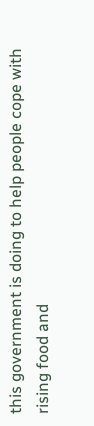this government is doing to help people cope with rising food and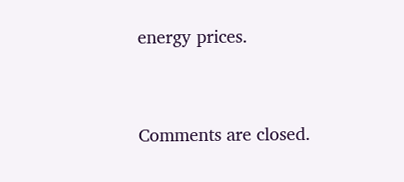energy prices.




Comments are closed.